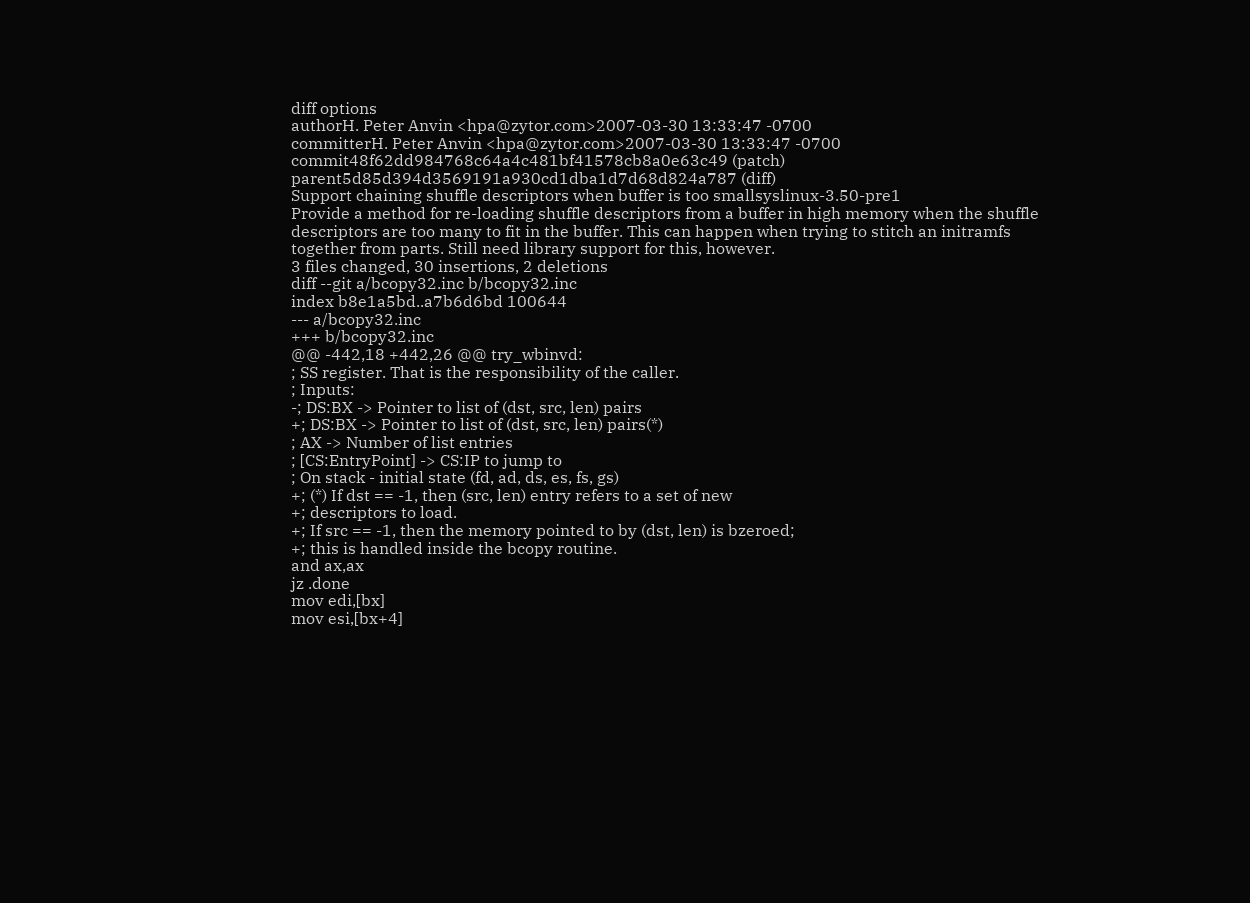diff options
authorH. Peter Anvin <hpa@zytor.com>2007-03-30 13:33:47 -0700
committerH. Peter Anvin <hpa@zytor.com>2007-03-30 13:33:47 -0700
commit48f62dd984768c64a4c481bf41578cb8a0e63c49 (patch)
parent5d85d394d3569191a930cd1dba1d7d68d824a787 (diff)
Support chaining shuffle descriptors when buffer is too smallsyslinux-3.50-pre1
Provide a method for re-loading shuffle descriptors from a buffer in high memory when the shuffle descriptors are too many to fit in the buffer. This can happen when trying to stitch an initramfs together from parts. Still need library support for this, however.
3 files changed, 30 insertions, 2 deletions
diff --git a/bcopy32.inc b/bcopy32.inc
index b8e1a5bd..a7b6d6bd 100644
--- a/bcopy32.inc
+++ b/bcopy32.inc
@@ -442,18 +442,26 @@ try_wbinvd:
; SS register. That is the responsibility of the caller.
; Inputs:
-; DS:BX -> Pointer to list of (dst, src, len) pairs
+; DS:BX -> Pointer to list of (dst, src, len) pairs(*)
; AX -> Number of list entries
; [CS:EntryPoint] -> CS:IP to jump to
; On stack - initial state (fd, ad, ds, es, fs, gs)
+; (*) If dst == -1, then (src, len) entry refers to a set of new
+; descriptors to load.
+; If src == -1, then the memory pointed to by (dst, len) is bzeroed;
+; this is handled inside the bcopy routine.
and ax,ax
jz .done
mov edi,[bx]
mov esi,[bx+4]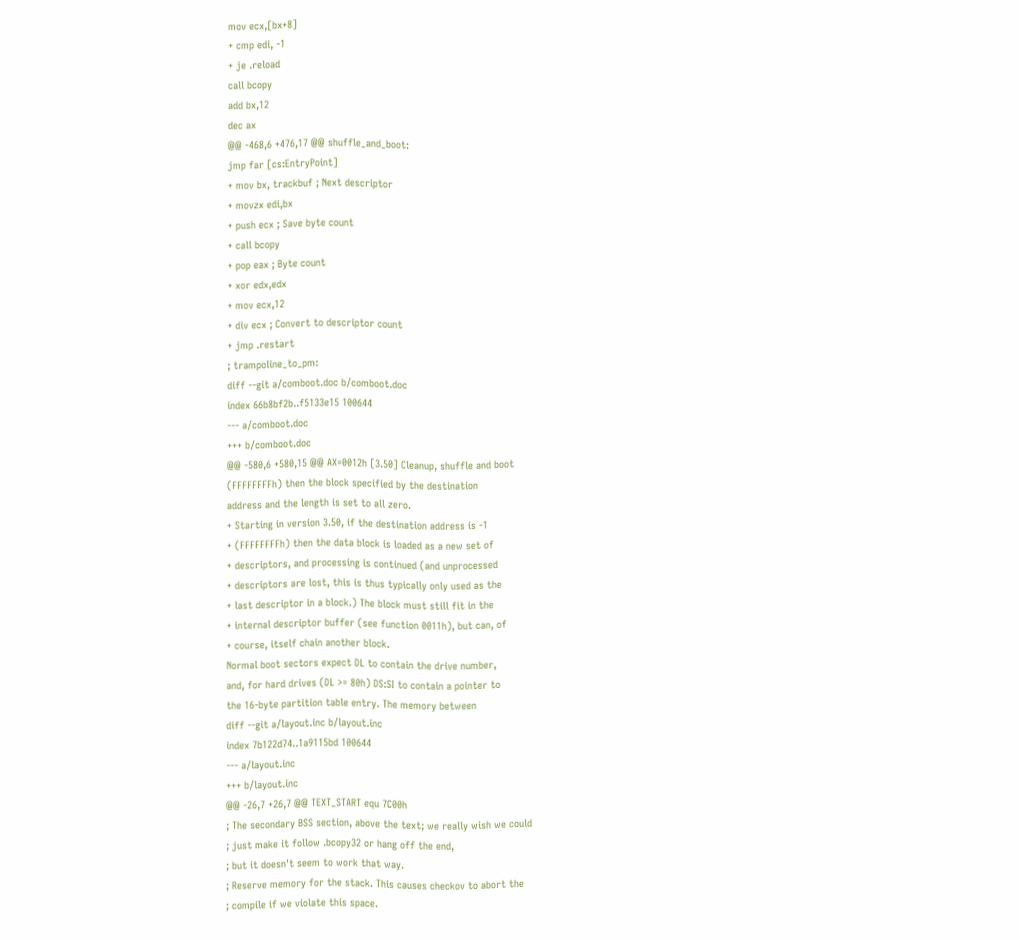mov ecx,[bx+8]
+ cmp edi, -1
+ je .reload
call bcopy
add bx,12
dec ax
@@ -468,6 +476,17 @@ shuffle_and_boot:
jmp far [cs:EntryPoint]
+ mov bx, trackbuf ; Next descriptor
+ movzx edi,bx
+ push ecx ; Save byte count
+ call bcopy
+ pop eax ; Byte count
+ xor edx,edx
+ mov ecx,12
+ div ecx ; Convert to descriptor count
+ jmp .restart
; trampoline_to_pm:
diff --git a/comboot.doc b/comboot.doc
index 66b8bf2b..f5133e15 100644
--- a/comboot.doc
+++ b/comboot.doc
@@ -580,6 +580,15 @@ AX=0012h [3.50] Cleanup, shuffle and boot
(FFFFFFFFh) then the block specified by the destination
address and the length is set to all zero.
+ Starting in version 3.50, if the destination address is -1
+ (FFFFFFFFh) then the data block is loaded as a new set of
+ descriptors, and processing is continued (and unprocessed
+ descriptors are lost, this is thus typically only used as the
+ last descriptor in a block.) The block must still fit in the
+ internal descriptor buffer (see function 0011h), but can, of
+ course, itself chain another block.
Normal boot sectors expect DL to contain the drive number,
and, for hard drives (DL >= 80h) DS:SI to contain a pointer to
the 16-byte partition table entry. The memory between
diff --git a/layout.inc b/layout.inc
index 7b122d74..1a9115bd 100644
--- a/layout.inc
+++ b/layout.inc
@@ -26,7 +26,7 @@ TEXT_START equ 7C00h
; The secondary BSS section, above the text; we really wish we could
; just make it follow .bcopy32 or hang off the end,
; but it doesn't seem to work that way.
; Reserve memory for the stack. This causes checkov to abort the
; compile if we violate this space.